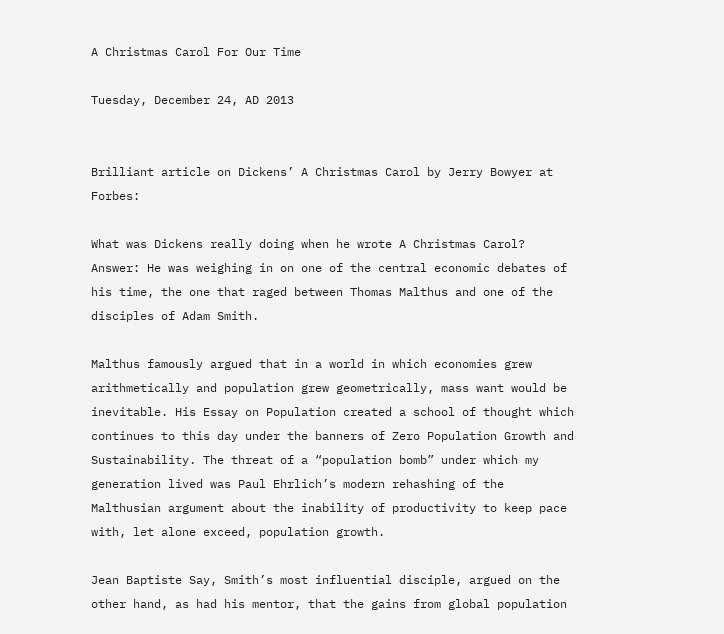A Christmas Carol For Our Time

Tuesday, December 24, AD 2013


Brilliant article on Dickens’ A Christmas Carol by Jerry Bowyer at Forbes:

What was Dickens really doing when he wrote A Christmas Carol? Answer: He was weighing in on one of the central economic debates of his time, the one that raged between Thomas Malthus and one of the disciples of Adam Smith.

Malthus famously argued that in a world in which economies grew arithmetically and population grew geometrically, mass want would be inevitable. His Essay on Population created a school of thought which continues to this day under the banners of Zero Population Growth and Sustainability. The threat of a “population bomb” under which my generation lived was Paul Ehrlich’s modern rehashing of the Malthusian argument about the inability of productivity to keep pace with, let alone exceed, population growth.

Jean Baptiste Say, Smith’s most influential disciple, argued on the other hand, as had his mentor, that the gains from global population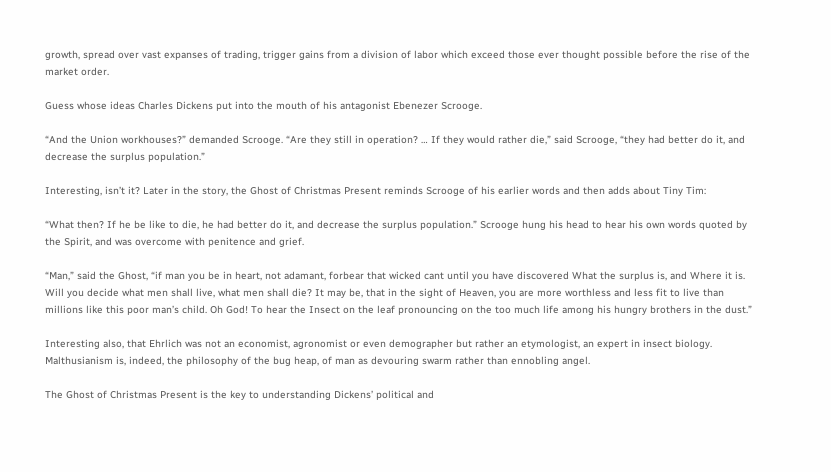growth, spread over vast expanses of trading, trigger gains from a division of labor which exceed those ever thought possible before the rise of the market order.

Guess whose ideas Charles Dickens put into the mouth of his antagonist Ebenezer Scrooge.

“And the Union workhouses?” demanded Scrooge. “Are they still in operation? … If they would rather die,” said Scrooge, “they had better do it, and decrease the surplus population.”

Interesting, isn’t it? Later in the story, the Ghost of Christmas Present reminds Scrooge of his earlier words and then adds about Tiny Tim:

“What then? If he be like to die, he had better do it, and decrease the surplus population.” Scrooge hung his head to hear his own words quoted by the Spirit, and was overcome with penitence and grief.

“Man,” said the Ghost, “if man you be in heart, not adamant, forbear that wicked cant until you have discovered What the surplus is, and Where it is. Will you decide what men shall live, what men shall die? It may be, that in the sight of Heaven, you are more worthless and less fit to live than millions like this poor man’s child. Oh God! To hear the Insect on the leaf pronouncing on the too much life among his hungry brothers in the dust.”

Interesting also, that Ehrlich was not an economist, agronomist or even demographer but rather an etymologist, an expert in insect biology. Malthusianism is, indeed, the philosophy of the bug heap, of man as devouring swarm rather than ennobling angel.

The Ghost of Christmas Present is the key to understanding Dickens’ political and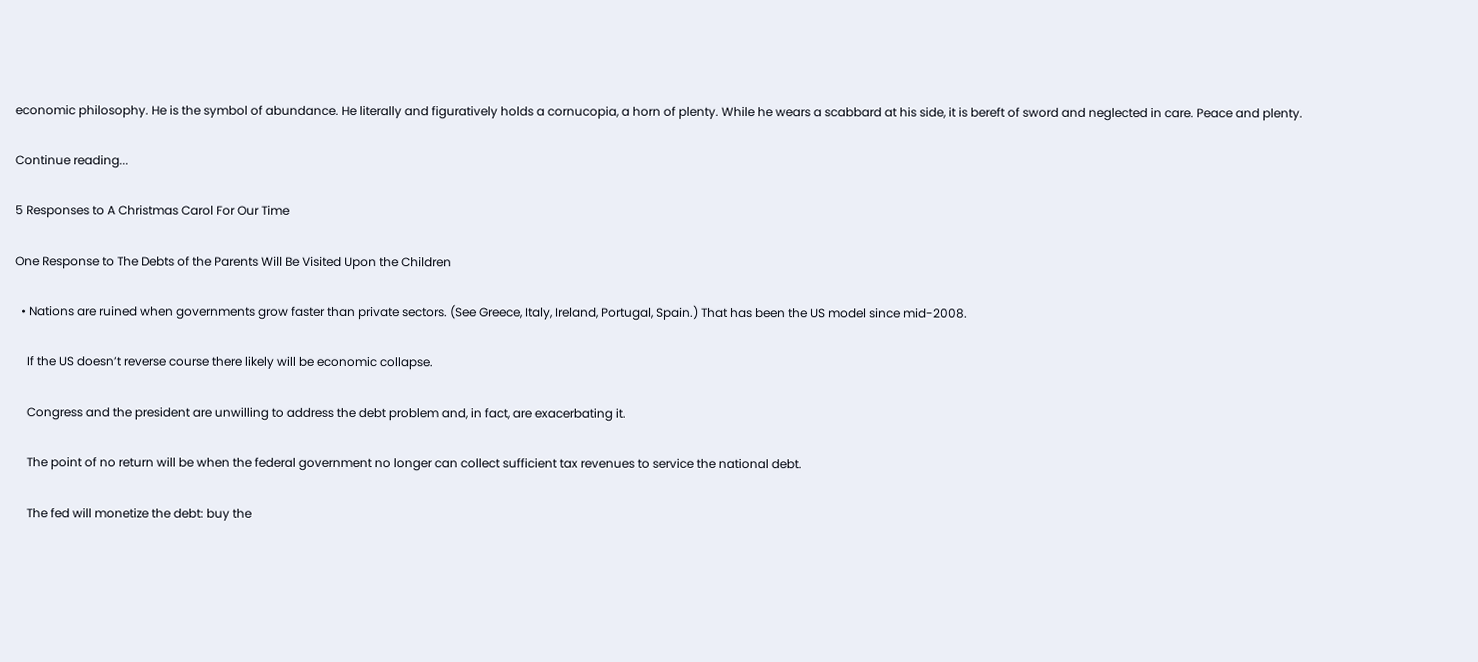economic philosophy. He is the symbol of abundance. He literally and figuratively holds a cornucopia, a horn of plenty. While he wears a scabbard at his side, it is bereft of sword and neglected in care. Peace and plenty.

Continue reading...

5 Responses to A Christmas Carol For Our Time

One Response to The Debts of the Parents Will Be Visited Upon the Children

  • Nations are ruined when governments grow faster than private sectors. (See Greece, Italy, Ireland, Portugal, Spain.) That has been the US model since mid-2008.

    If the US doesn’t reverse course there likely will be economic collapse.

    Congress and the president are unwilling to address the debt problem and, in fact, are exacerbating it.

    The point of no return will be when the federal government no longer can collect sufficient tax revenues to service the national debt.

    The fed will monetize the debt: buy the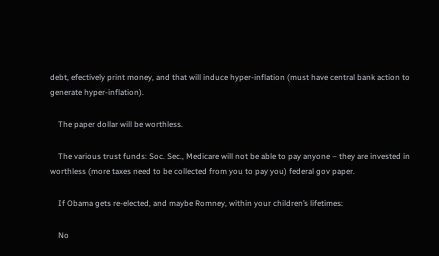debt, efectively print money, and that will induce hyper-inflation (must have central bank action to generate hyper-inflation).

    The paper dollar will be worthless.

    The various trust funds: Soc. Sec., Medicare will not be able to pay anyone – they are invested in worthless (more taxes need to be collected from you to pay you) federal gov paper.

    If Obama gets re-elected, and maybe Romney, within your children’s lifetimes:

    No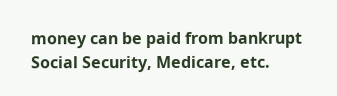money can be paid from bankrupt Social Security, Medicare, etc.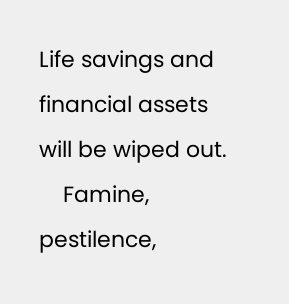Life savings and financial assets will be wiped out.
    Famine, pestilence,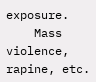exposure.
    Mass violence, rapine, etc.